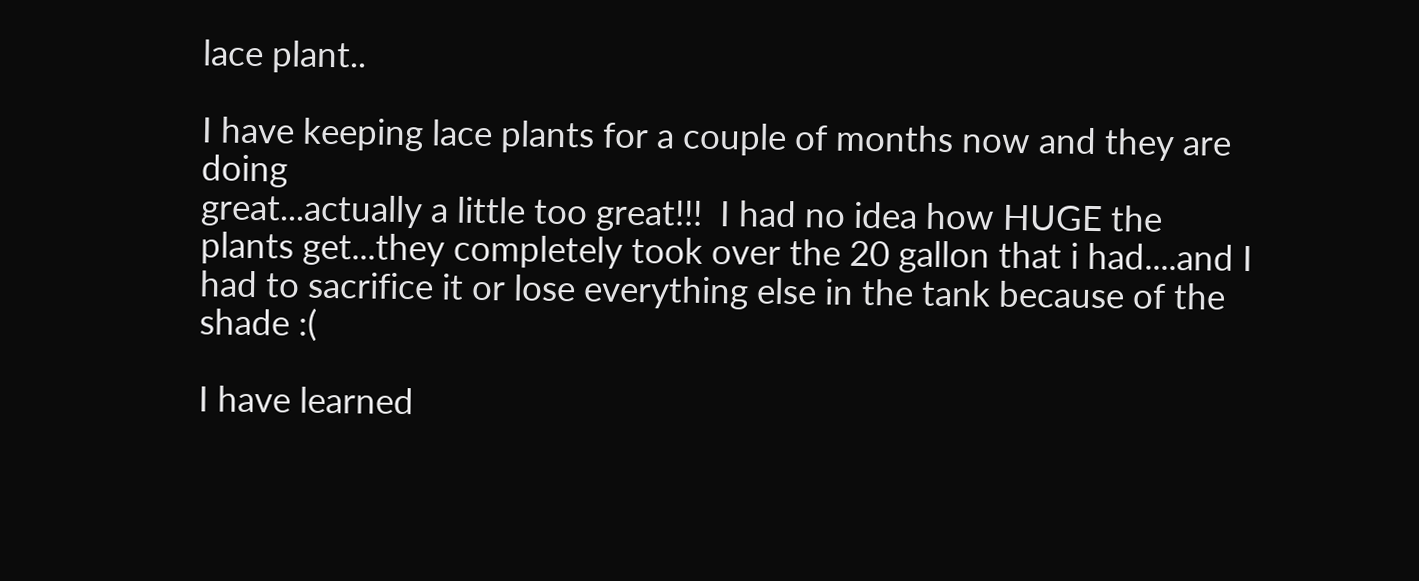lace plant..

I have keeping lace plants for a couple of months now and they are doing
great...actually a little too great!!!  I had no idea how HUGE the
plants get...they completely took over the 20 gallon that i had....and I
had to sacrifice it or lose everything else in the tank because of the
shade :(

I have learned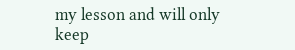my lesson and will only keep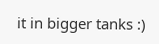it in bigger tanks :)